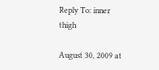Reply To: inner thigh

August 30, 2009 at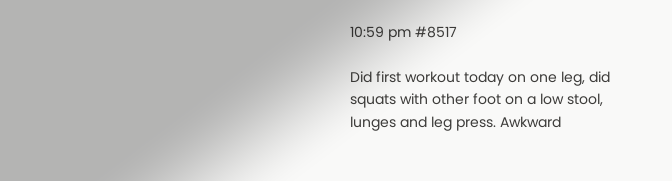10:59 pm #8517

Did first workout today on one leg, did squats with other foot on a low stool, lunges and leg press. Awkward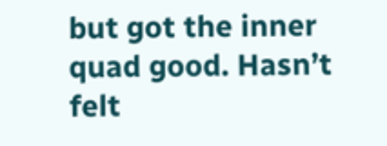but got the inner quad good. Hasn’t felt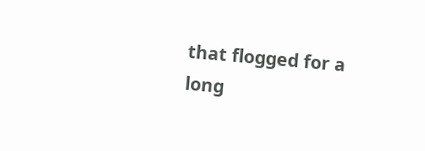that flogged for a long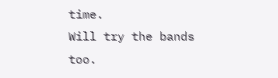time.
Will try the bands too.